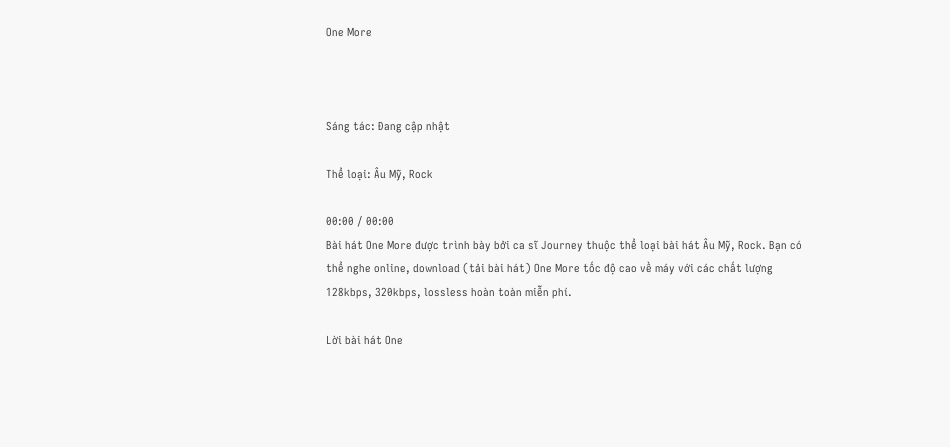One More



Sáng tác: Đang cập nhật

Thể loại: Âu Mỹ, Rock

00:00 / 00:00
Bài hát One More được trình bày bởi ca sĩ Journey thuộc thể loại bài hát Âu Mỹ, Rock. Bạn có thể nghe online, download (tải bài hát) One More tốc độ cao về máy với các chất lượng 128kbps, 320kbps, lossless hoàn toàn miễn phí.

Lời bài hát One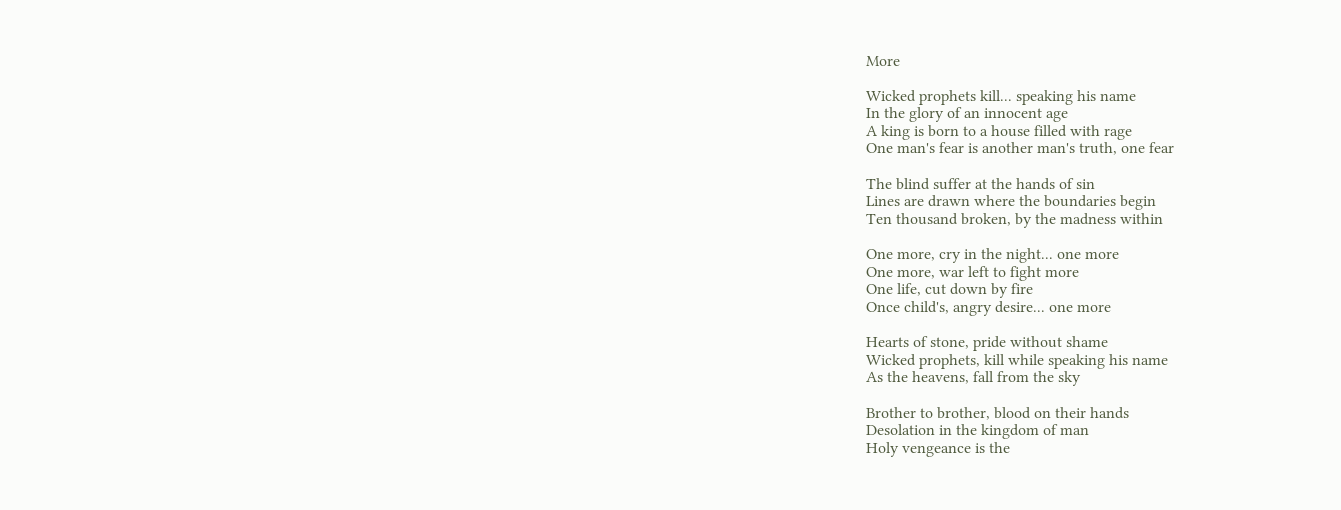More

Wicked prophets kill... speaking his name
In the glory of an innocent age
A king is born to a house filled with rage
One man's fear is another man's truth, one fear

The blind suffer at the hands of sin
Lines are drawn where the boundaries begin
Ten thousand broken, by the madness within

One more, cry in the night... one more
One more, war left to fight more
One life, cut down by fire
Once child's, angry desire... one more

Hearts of stone, pride without shame
Wicked prophets, kill while speaking his name
As the heavens, fall from the sky

Brother to brother, blood on their hands
Desolation in the kingdom of man
Holy vengeance is the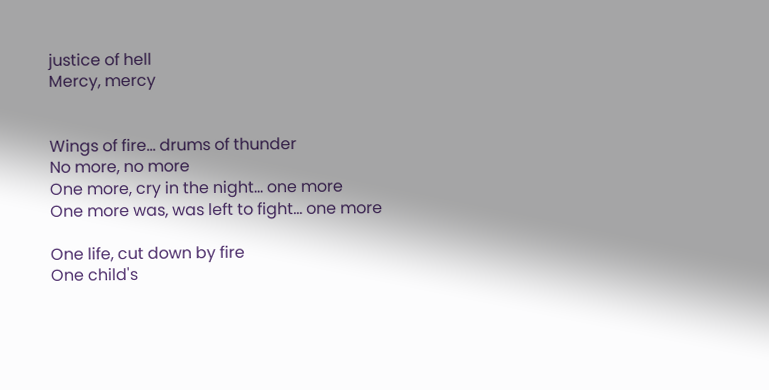justice of hell
Mercy, mercy


Wings of fire... drums of thunder
No more, no more
One more, cry in the night... one more
One more was, was left to fight... one more

One life, cut down by fire
One child's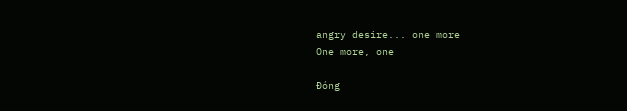angry desire... one more
One more, one

Đóng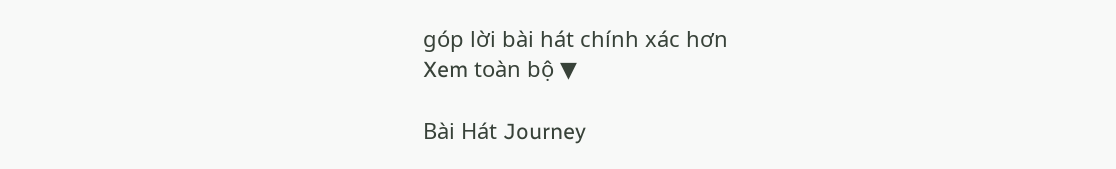góp lời bài hát chính xác hơn
Xem toàn bộ ▼

Bài Hát Journey